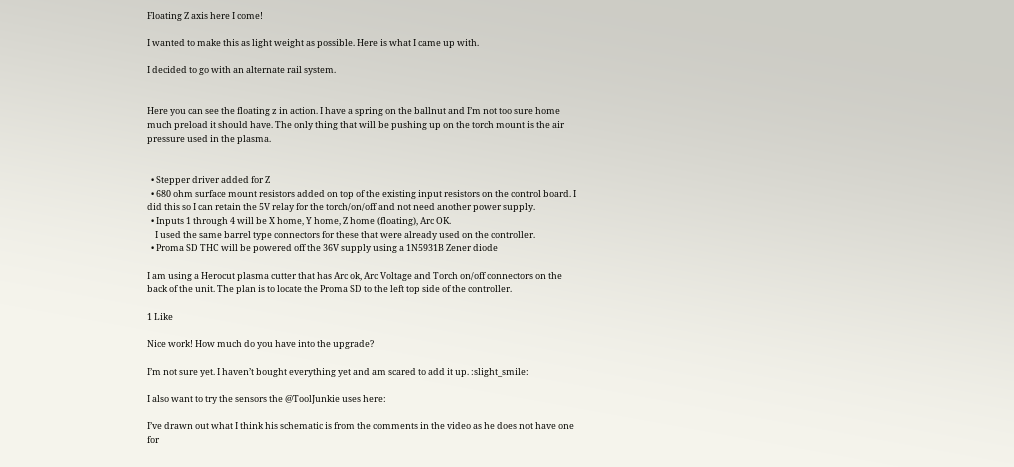Floating Z axis here I come!

I wanted to make this as light weight as possible. Here is what I came up with.

I decided to go with an alternate rail system.


Here you can see the floating z in action. I have a spring on the ballnut and I’m not too sure home much preload it should have. The only thing that will be pushing up on the torch mount is the air pressure used in the plasma.


  • Stepper driver added for Z
  • 680 ohm surface mount resistors added on top of the existing input resistors on the control board. I did this so I can retain the 5V relay for the torch/on/off and not need another power supply.
  • Inputs 1 through 4 will be X home, Y home, Z home (floating), Arc OK.
    I used the same barrel type connectors for these that were already used on the controller.
  • Proma SD THC will be powered off the 36V supply using a 1N5931B Zener diode

I am using a Herocut plasma cutter that has Arc ok, Arc Voltage and Torch on/off connectors on the back of the unit. The plan is to locate the Proma SD to the left top side of the controller.

1 Like

Nice work! How much do you have into the upgrade?

I’m not sure yet. I haven’t bought everything yet and am scared to add it up. :slight_smile:

I also want to try the sensors the @ToolJunkie uses here:

I’ve drawn out what I think his schematic is from the comments in the video as he does not have one for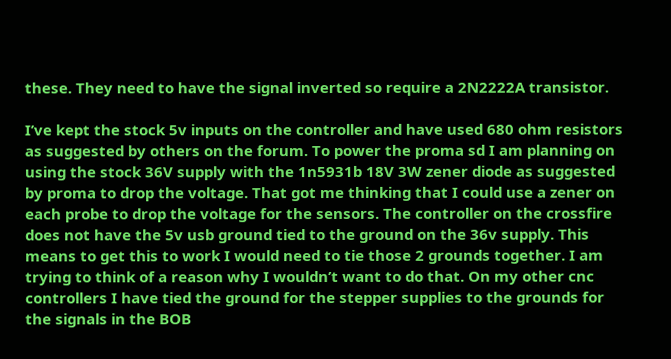these. They need to have the signal inverted so require a 2N2222A transistor.

I’ve kept the stock 5v inputs on the controller and have used 680 ohm resistors as suggested by others on the forum. To power the proma sd I am planning on using the stock 36V supply with the 1n5931b 18V 3W zener diode as suggested by proma to drop the voltage. That got me thinking that I could use a zener on each probe to drop the voltage for the sensors. The controller on the crossfire does not have the 5v usb ground tied to the ground on the 36v supply. This means to get this to work I would need to tie those 2 grounds together. I am trying to think of a reason why I wouldn’t want to do that. On my other cnc controllers I have tied the ground for the stepper supplies to the grounds for the signals in the BOB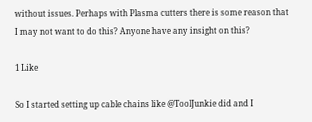without issues. Perhaps with Plasma cutters there is some reason that I may not want to do this? Anyone have any insight on this?

1 Like

So I started setting up cable chains like @ToolJunkie did and I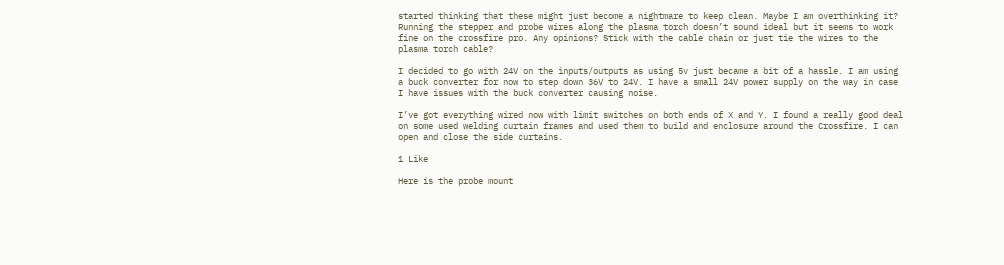started thinking that these might just become a nightmare to keep clean. Maybe I am overthinking it? Running the stepper and probe wires along the plasma torch doesn’t sound ideal but it seems to work fine on the crossfire pro. Any opinions? Stick with the cable chain or just tie the wires to the plasma torch cable?

I decided to go with 24V on the inputs/outputs as using 5v just became a bit of a hassle. I am using a buck converter for now to step down 36V to 24V. I have a small 24V power supply on the way in case I have issues with the buck converter causing noise.

I’ve got everything wired now with limit switches on both ends of X and Y. I found a really good deal on some used welding curtain frames and used them to build and enclosure around the Crossfire. I can open and close the side curtains.

1 Like

Here is the probe mount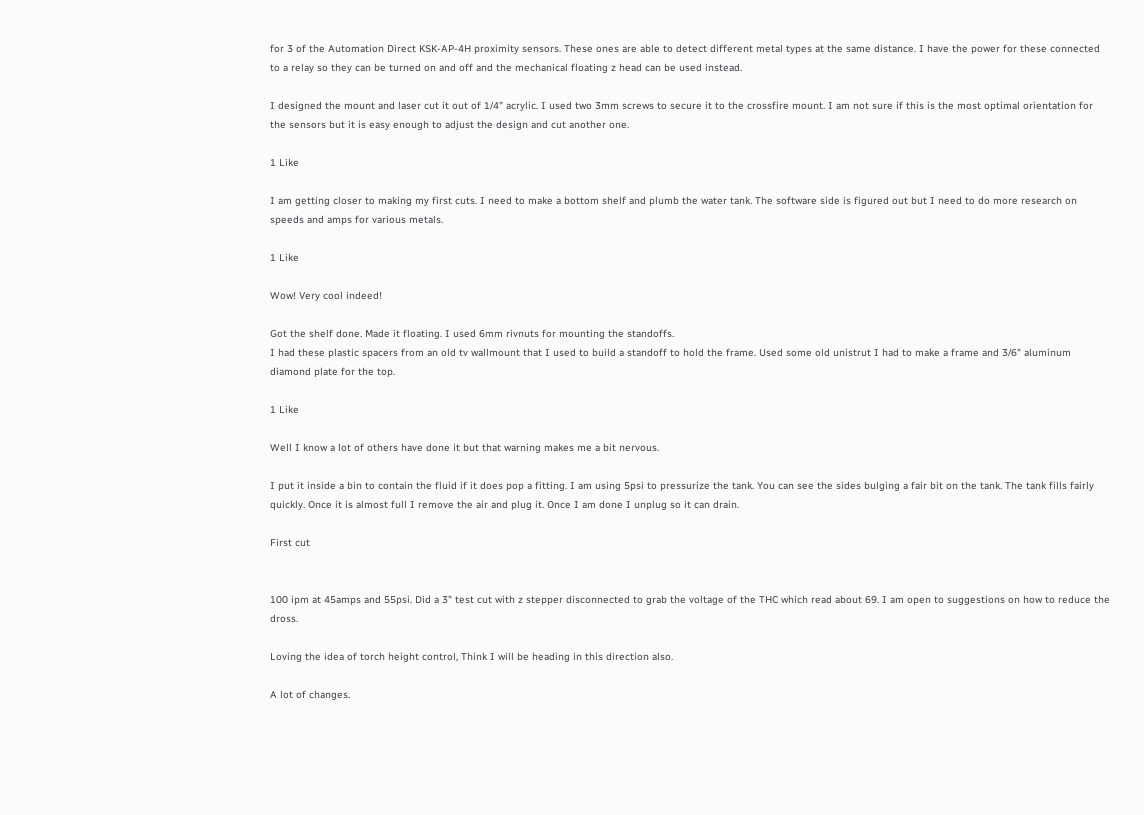for 3 of the Automation Direct KSK-AP-4H proximity sensors. These ones are able to detect different metal types at the same distance. I have the power for these connected to a relay so they can be turned on and off and the mechanical floating z head can be used instead.

I designed the mount and laser cut it out of 1/4" acrylic. I used two 3mm screws to secure it to the crossfire mount. I am not sure if this is the most optimal orientation for the sensors but it is easy enough to adjust the design and cut another one.

1 Like

I am getting closer to making my first cuts. I need to make a bottom shelf and plumb the water tank. The software side is figured out but I need to do more research on speeds and amps for various metals.

1 Like

Wow! Very cool indeed!

Got the shelf done. Made it floating. I used 6mm rivnuts for mounting the standoffs.
I had these plastic spacers from an old tv wallmount that I used to build a standoff to hold the frame. Used some old unistrut I had to make a frame and 3/6" aluminum diamond plate for the top.

1 Like

Well I know a lot of others have done it but that warning makes me a bit nervous.

I put it inside a bin to contain the fluid if it does pop a fitting. I am using 5psi to pressurize the tank. You can see the sides bulging a fair bit on the tank. The tank fills fairly quickly. Once it is almost full I remove the air and plug it. Once I am done I unplug so it can drain.

First cut


100 ipm at 45amps and 55psi. Did a 3" test cut with z stepper disconnected to grab the voltage of the THC which read about 69. I am open to suggestions on how to reduce the dross.

Loving the idea of torch height control, Think I will be heading in this direction also.

A lot of changes.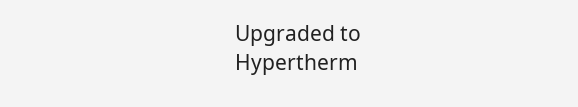Upgraded to Hypertherm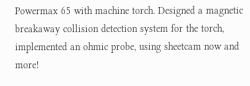Powermax 65 with machine torch. Designed a magnetic breakaway collision detection system for the torch, implemented an ohmic probe, using sheetcam now and more!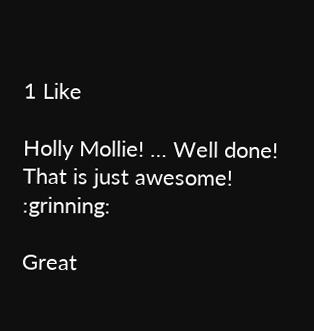1 Like

Holly Mollie! … Well done!
That is just awesome! :grinning:

Great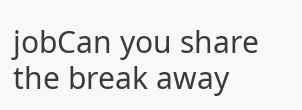jobCan you share the break away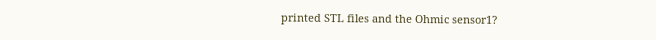printed STL files and the Ohmic sensor1?